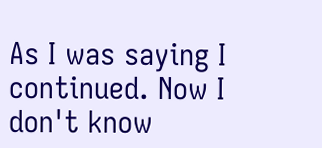As I was saying I continued. Now I don't know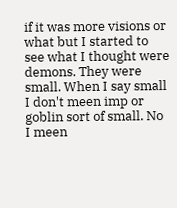if it was more visions or what but I started to see what I thought were demons. They were small. When I say small I don't meen imp or goblin sort of small. No I meen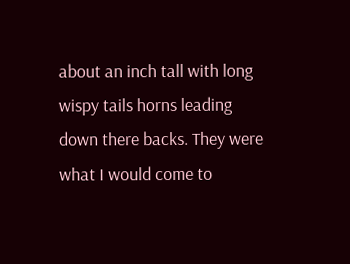about an inch tall with long wispy tails horns leading down there backs. They were what I would come to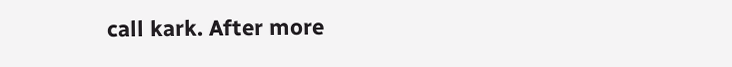call kark. After more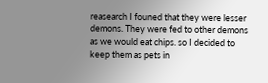reasearch I founed that they were lesser demons. They were fed to other demons as we would eat chips. so I decided to keep them as pets in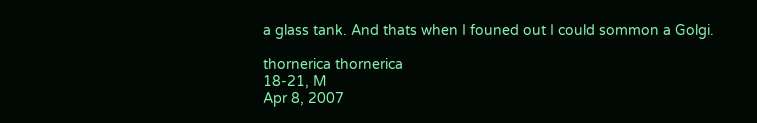a glass tank. And thats when I founed out I could sommon a Golgi.

thornerica thornerica
18-21, M
Apr 8, 2007